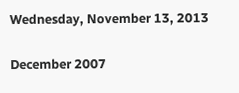Wednesday, November 13, 2013

December 2007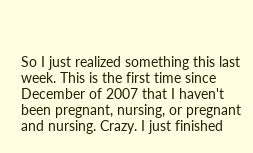So I just realized something this last week. This is the first time since December of 2007 that I haven't been pregnant, nursing, or pregnant and nursing. Crazy. I just finished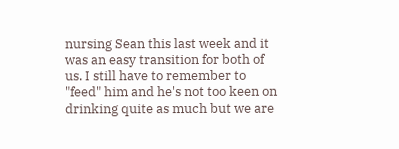nursing Sean this last week and it was an easy transition for both of us. I still have to remember to "feed" him and he's not too keen on drinking quite as much but we are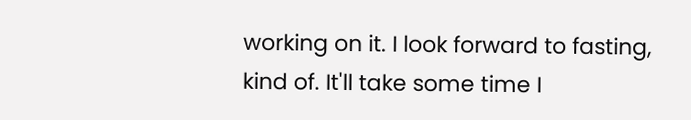working on it. I look forward to fasting, kind of. It'll take some time I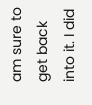am sure to get back into it. I did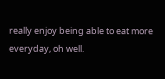really enjoy being able to eat more everyday, oh well.